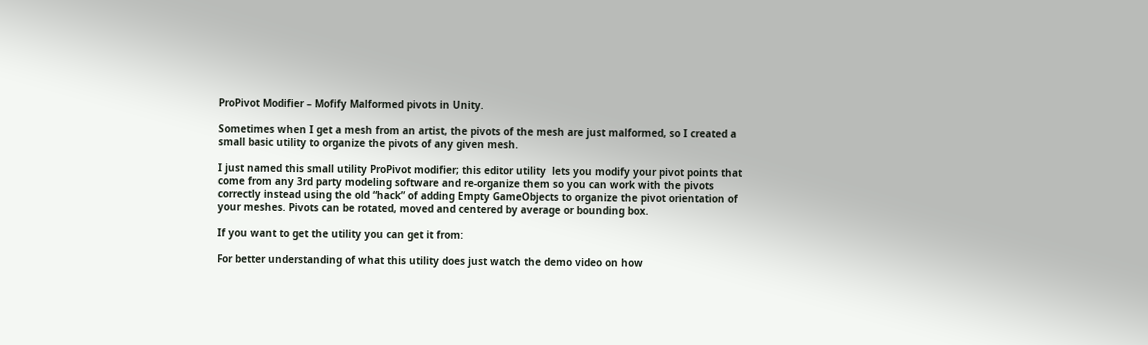ProPivot Modifier – Mofify Malformed pivots in Unity.

Sometimes when I get a mesh from an artist, the pivots of the mesh are just malformed, so I created a small basic utility to organize the pivots of any given mesh.

I just named this small utility ProPivot modifier; this editor utility  lets you modify your pivot points that come from any 3rd party modeling software and re-organize them so you can work with the pivots correctly instead using the old “hack” of adding Empty GameObjects to organize the pivot orientation of your meshes. Pivots can be rotated, moved and centered by average or bounding box.

If you want to get the utility you can get it from:

For better understanding of what this utility does just watch the demo video on how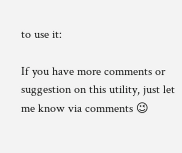to use it:

If you have more comments or suggestion on this utility, just let me know via comments 😉